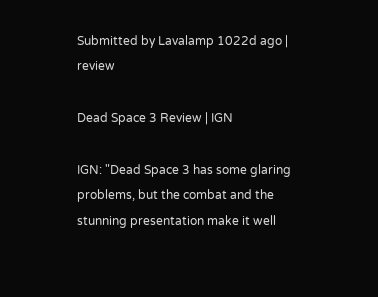Submitted by Lavalamp 1022d ago | review

Dead Space 3 Review | IGN

IGN: "Dead Space 3 has some glaring problems, but the combat and the stunning presentation make it well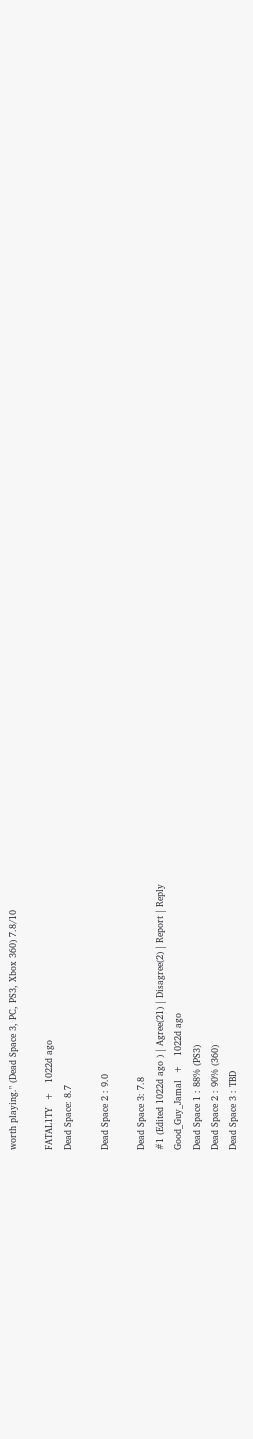worth playing." (Dead Space 3, PC, PS3, Xbox 360) 7.8/10

FATAL1TY  +   1022d ago
Dead Space: 8.7

Dead Space 2 : 9.0

Dead Space 3: 7.8
#1 (Edited 1022d ago ) | Agree(21) | Disagree(2) | Report | Reply
Good_Guy_Jamal  +   1022d ago
Dead Space 1 : 88% (PS3)
Dead Space 2 : 90% (360)
Dead Space 3 : TBD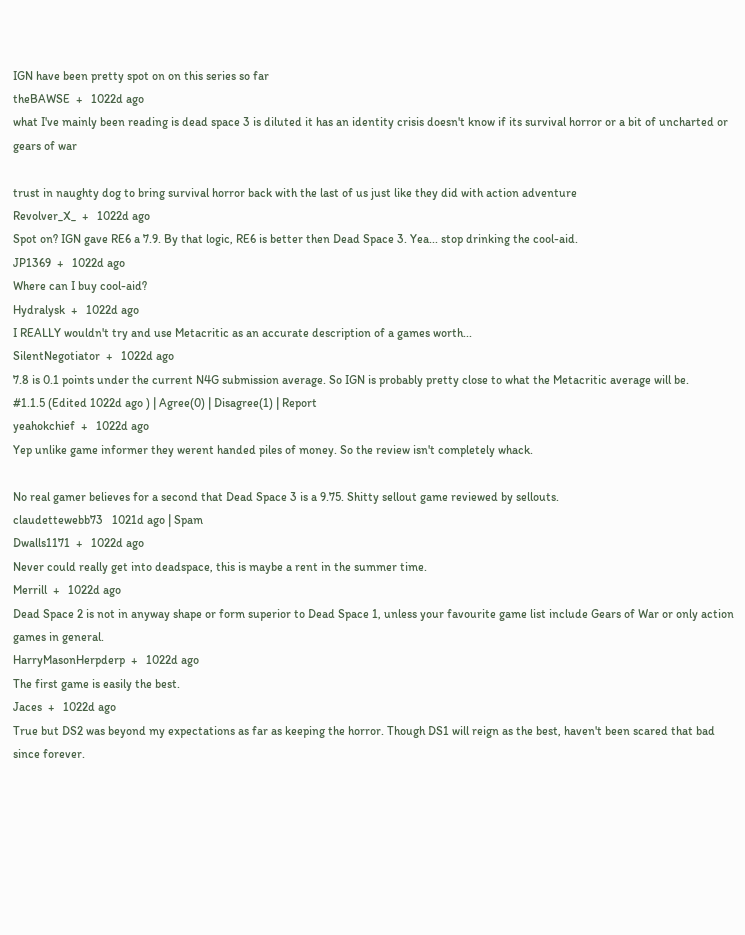IGN have been pretty spot on on this series so far
theBAWSE  +   1022d ago
what I've mainly been reading is dead space 3 is diluted it has an identity crisis doesn't know if its survival horror or a bit of uncharted or gears of war

trust in naughty dog to bring survival horror back with the last of us just like they did with action adventure
Revolver_X_  +   1022d ago
Spot on? IGN gave RE6 a 7.9. By that logic, RE6 is better then Dead Space 3. Yea... stop drinking the cool-aid.
JP1369  +   1022d ago
Where can I buy cool-aid?
Hydralysk  +   1022d ago
I REALLY wouldn't try and use Metacritic as an accurate description of a games worth...
SilentNegotiator  +   1022d ago
7.8 is 0.1 points under the current N4G submission average. So IGN is probably pretty close to what the Metacritic average will be.
#1.1.5 (Edited 1022d ago ) | Agree(0) | Disagree(1) | Report
yeahokchief  +   1022d ago
Yep unlike game informer they werent handed piles of money. So the review isn't completely whack.

No real gamer believes for a second that Dead Space 3 is a 9.75. Shitty sellout game reviewed by sellouts.
claudettewebb73   1021d ago | Spam
Dwalls1171  +   1022d ago
Never could really get into deadspace, this is maybe a rent in the summer time.
Merrill  +   1022d ago
Dead Space 2 is not in anyway shape or form superior to Dead Space 1, unless your favourite game list include Gears of War or only action games in general.
HarryMasonHerpderp  +   1022d ago
The first game is easily the best.
Jaces  +   1022d ago
True but DS2 was beyond my expectations as far as keeping the horror. Though DS1 will reign as the best, haven't been scared that bad since forever.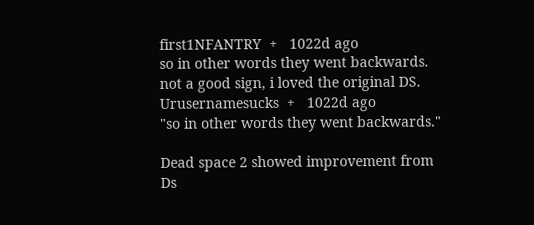first1NFANTRY  +   1022d ago
so in other words they went backwards. not a good sign, i loved the original DS.
Urusernamesucks  +   1022d ago
"so in other words they went backwards."

Dead space 2 showed improvement from Ds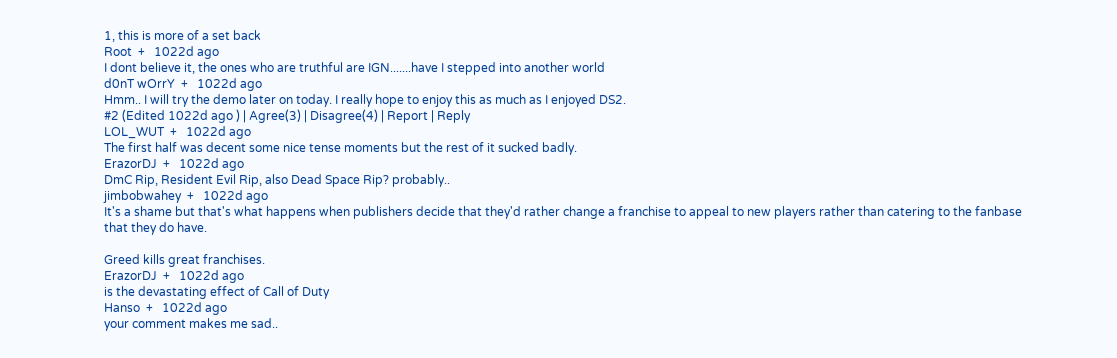1, this is more of a set back
Root  +   1022d ago
I dont believe it, the ones who are truthful are IGN.......have I stepped into another world
d0nT wOrrY  +   1022d ago
Hmm.. I will try the demo later on today. I really hope to enjoy this as much as I enjoyed DS2.
#2 (Edited 1022d ago ) | Agree(3) | Disagree(4) | Report | Reply
LOL_WUT  +   1022d ago
The first half was decent some nice tense moments but the rest of it sucked badly.
ErazorDJ  +   1022d ago
DmC Rip, Resident Evil Rip, also Dead Space Rip? probably..
jimbobwahey  +   1022d ago
It's a shame but that's what happens when publishers decide that they'd rather change a franchise to appeal to new players rather than catering to the fanbase that they do have.

Greed kills great franchises.
ErazorDJ  +   1022d ago
is the devastating effect of Call of Duty
Hanso  +   1022d ago
your comment makes me sad..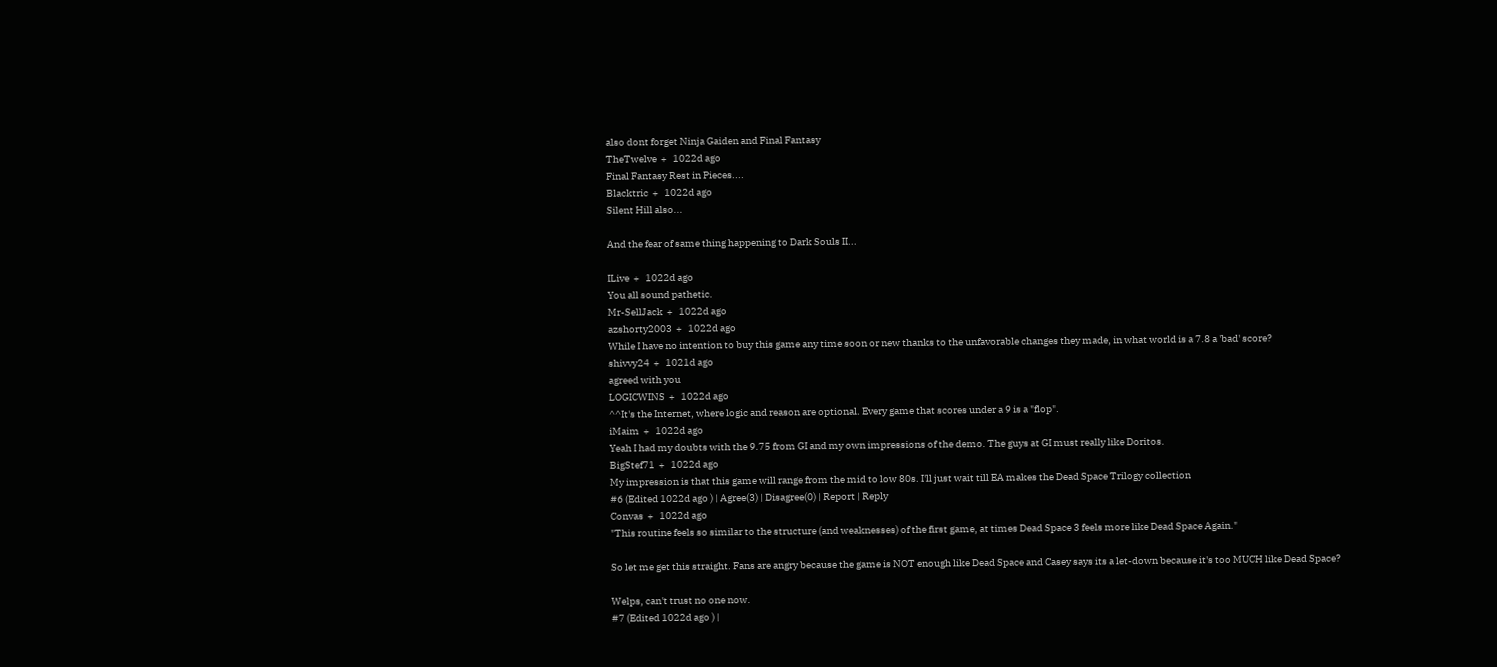also dont forget Ninja Gaiden and Final Fantasy
TheTwelve  +   1022d ago
Final Fantasy Rest in Pieces....
Blacktric  +   1022d ago
Silent Hill also...

And the fear of same thing happening to Dark Souls II...

ILive  +   1022d ago
You all sound pathetic.
Mr-SellJack  +   1022d ago
azshorty2003  +   1022d ago
While I have no intention to buy this game any time soon or new thanks to the unfavorable changes they made, in what world is a 7.8 a 'bad' score?
shivvy24  +   1021d ago
agreed with you
LOGICWINS  +   1022d ago
^^It's the Internet, where logic and reason are optional. Every game that scores under a 9 is a "flop".
iMaim  +   1022d ago
Yeah I had my doubts with the 9.75 from GI and my own impressions of the demo. The guys at GI must really like Doritos.
BigStef71  +   1022d ago
My impression is that this game will range from the mid to low 80s. I'll just wait till EA makes the Dead Space Trilogy collection
#6 (Edited 1022d ago ) | Agree(3) | Disagree(0) | Report | Reply
Convas  +   1022d ago
"This routine feels so similar to the structure (and weaknesses) of the first game, at times Dead Space 3 feels more like Dead Space Again."

So let me get this straight. Fans are angry because the game is NOT enough like Dead Space and Casey says its a let-down because it's too MUCH like Dead Space?

Welps, can't trust no one now.
#7 (Edited 1022d ago ) |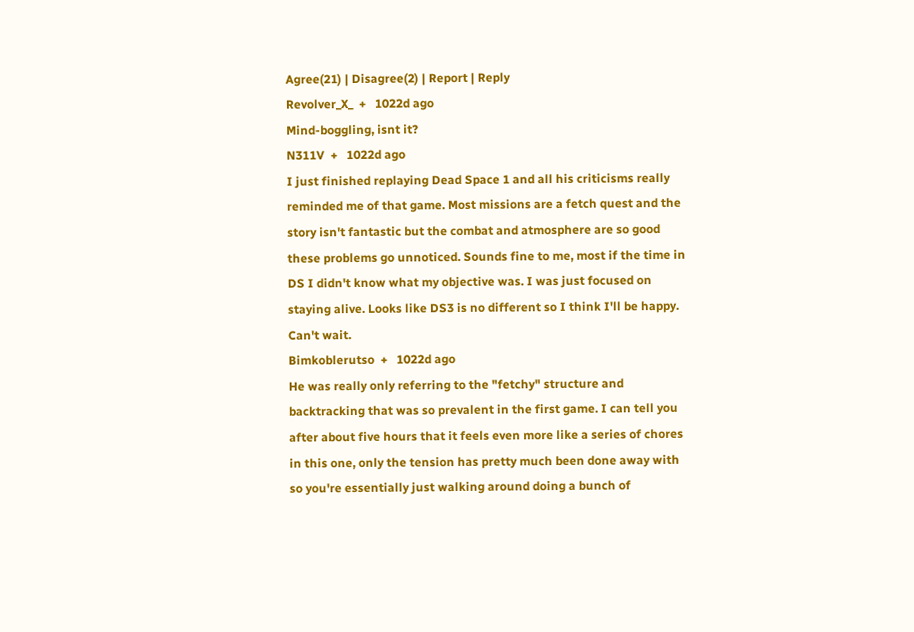Agree(21) | Disagree(2) | Report | Reply
Revolver_X_  +   1022d ago
Mind-boggling, isnt it?
N311V  +   1022d ago
I just finished replaying Dead Space 1 and all his criticisms really reminded me of that game. Most missions are a fetch quest and the story isn't fantastic but the combat and atmosphere are so good these problems go unnoticed. Sounds fine to me, most if the time in DS I didn't know what my objective was. I was just focused on staying alive. Looks like DS3 is no different so I think I'll be happy. Can't wait.
Bimkoblerutso  +   1022d ago
He was really only referring to the "fetchy" structure and backtracking that was so prevalent in the first game. I can tell you after about five hours that it feels even more like a series of chores in this one, only the tension has pretty much been done away with so you're essentially just walking around doing a bunch of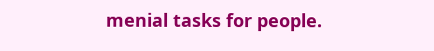menial tasks for people.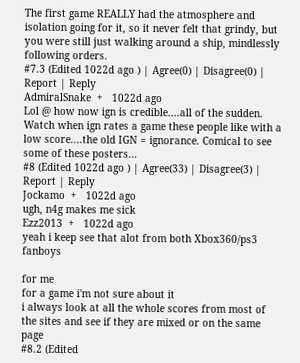The first game REALLY had the atmosphere and isolation going for it, so it never felt that grindy, but you were still just walking around a ship, mindlessly following orders.
#7.3 (Edited 1022d ago ) | Agree(0) | Disagree(0) | Report | Reply
AdmiralSnake  +   1022d ago
Lol @ how now ign is credible....all of the sudden. Watch when ign rates a game these people like with a low score....the old IGN = ignorance. Comical to see some of these posters...
#8 (Edited 1022d ago ) | Agree(33) | Disagree(3) | Report | Reply
Jockamo  +   1022d ago
ugh, n4g makes me sick
Ezz2013  +   1022d ago
yeah i keep see that alot from both Xbox360/ps3 fanboys

for me
for a game i'm not sure about it
i always look at all the whole scores from most of the sites and see if they are mixed or on the same page
#8.2 (Edited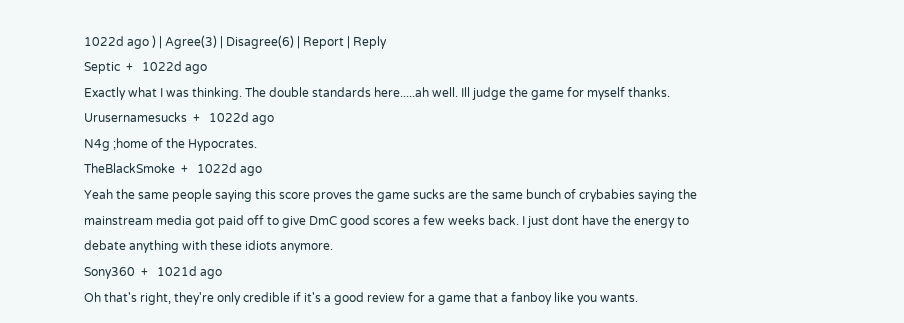1022d ago ) | Agree(3) | Disagree(6) | Report | Reply
Septic  +   1022d ago
Exactly what I was thinking. The double standards here.....ah well. Ill judge the game for myself thanks.
Urusernamesucks  +   1022d ago
N4g ;home of the Hypocrates.
TheBlackSmoke  +   1022d ago
Yeah the same people saying this score proves the game sucks are the same bunch of crybabies saying the mainstream media got paid off to give DmC good scores a few weeks back. I just dont have the energy to debate anything with these idiots anymore.
Sony360  +   1021d ago
Oh that's right, they're only credible if it's a good review for a game that a fanboy like you wants.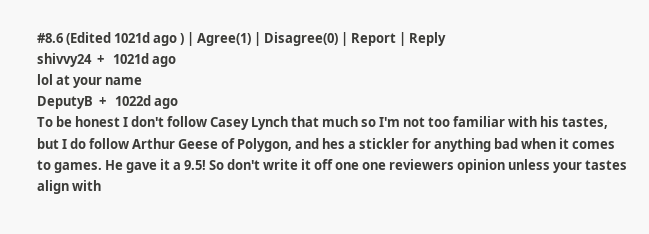#8.6 (Edited 1021d ago ) | Agree(1) | Disagree(0) | Report | Reply
shivvy24  +   1021d ago
lol at your name
DeputyB  +   1022d ago
To be honest I don't follow Casey Lynch that much so I'm not too familiar with his tastes, but I do follow Arthur Geese of Polygon, and hes a stickler for anything bad when it comes to games. He gave it a 9.5! So don't write it off one one reviewers opinion unless your tastes align with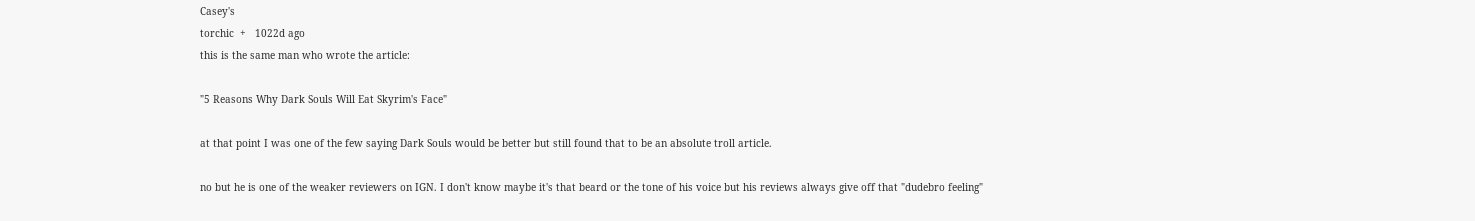Casey's
torchic  +   1022d ago
this is the same man who wrote the article:

"5 Reasons Why Dark Souls Will Eat Skyrim's Face"

at that point I was one of the few saying Dark Souls would be better but still found that to be an absolute troll article.

no but he is one of the weaker reviewers on IGN. I don't know maybe it's that beard or the tone of his voice but his reviews always give off that "dudebro feeling"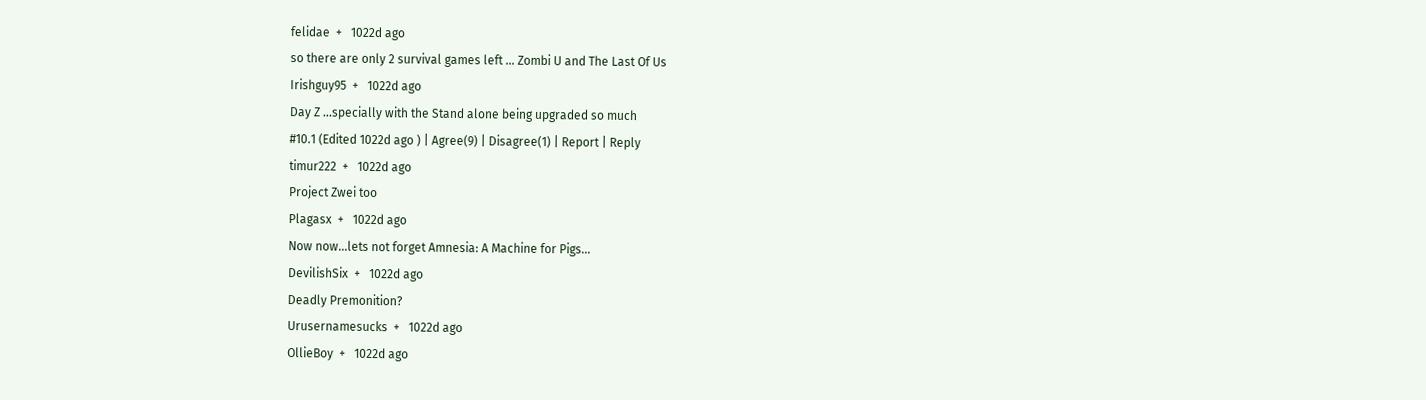felidae  +   1022d ago
so there are only 2 survival games left ... Zombi U and The Last Of Us
Irishguy95  +   1022d ago
Day Z ...specially with the Stand alone being upgraded so much
#10.1 (Edited 1022d ago ) | Agree(9) | Disagree(1) | Report | Reply
timur222  +   1022d ago
Project Zwei too
Plagasx  +   1022d ago
Now now...lets not forget Amnesia: A Machine for Pigs...
DevilishSix  +   1022d ago
Deadly Premonition?
Urusernamesucks  +   1022d ago
OllieBoy  +   1022d ago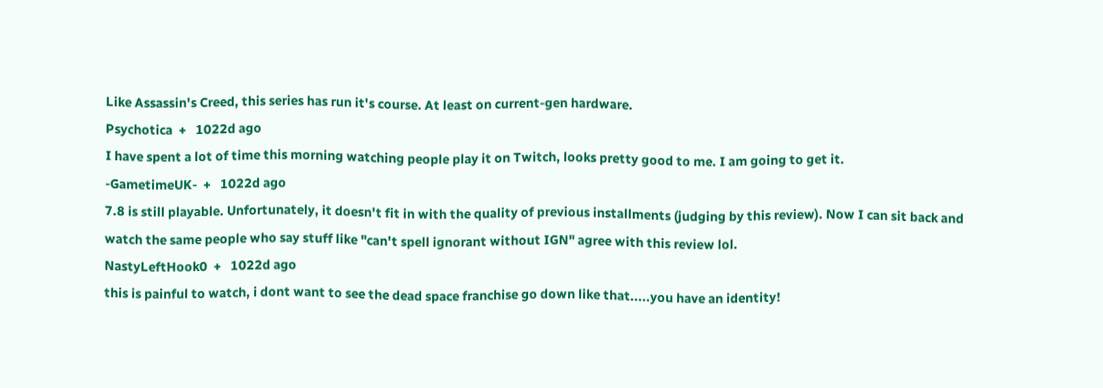Like Assassin's Creed, this series has run it's course. At least on current-gen hardware.
Psychotica  +   1022d ago
I have spent a lot of time this morning watching people play it on Twitch, looks pretty good to me. I am going to get it.
-GametimeUK-  +   1022d ago
7.8 is still playable. Unfortunately, it doesn't fit in with the quality of previous installments (judging by this review). Now I can sit back and watch the same people who say stuff like "can't spell ignorant without IGN" agree with this review lol.
NastyLeftHook0  +   1022d ago
this is painful to watch, i dont want to see the dead space franchise go down like that.....you have an identity!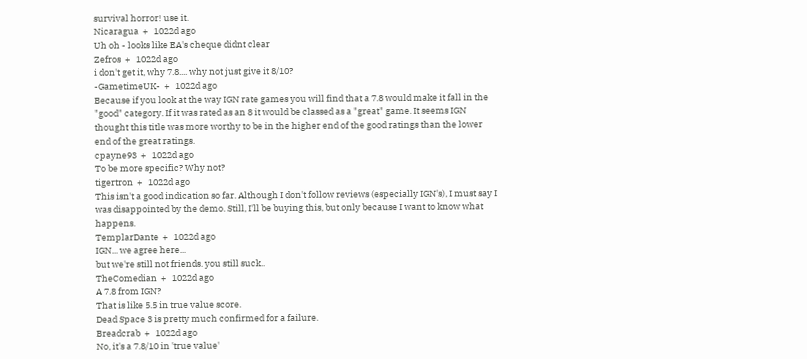survival horror! use it.
Nicaragua  +   1022d ago
Uh oh - looks like EA's cheque didnt clear
Zefros  +   1022d ago
i don't get it, why 7.8.... why not just give it 8/10?
-GametimeUK-  +   1022d ago
Because if you look at the way IGN rate games you will find that a 7.8 would make it fall in the "good" category. If it was rated as an 8 it would be classed as a "great" game. It seems IGN thought this title was more worthy to be in the higher end of the good ratings than the lower end of the great ratings.
cpayne93  +   1022d ago
To be more specific? Why not?
tigertron  +   1022d ago
This isn't a good indication so far. Although I don't follow reviews (especially IGN's), I must say I was disappointed by the demo. Still, I'll be buying this, but only because I want to know what happens.
TemplarDante  +   1022d ago
IGN... we agree here...
but we're still not friends. you still suck..
TheComedian  +   1022d ago
A 7.8 from IGN?
That is like 5.5 in true value score.
Dead Space 3 is pretty much confirmed for a failure.
Breadcrab  +   1022d ago
No, it's a 7.8/10 in 'true value'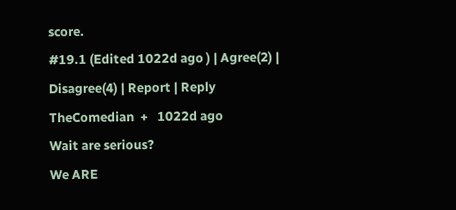score.
#19.1 (Edited 1022d ago ) | Agree(2) | Disagree(4) | Report | Reply
TheComedian  +   1022d ago
Wait are serious?
We ARE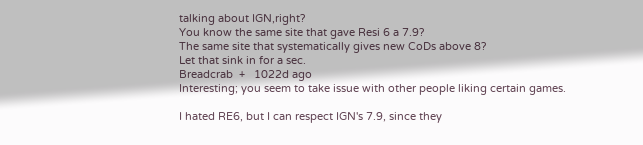talking about IGN,right?
You know the same site that gave Resi 6 a 7.9?
The same site that systematically gives new CoDs above 8?
Let that sink in for a sec.
Breadcrab  +   1022d ago
Interesting; you seem to take issue with other people liking certain games.

I hated RE6, but I can respect IGN's 7.9, since they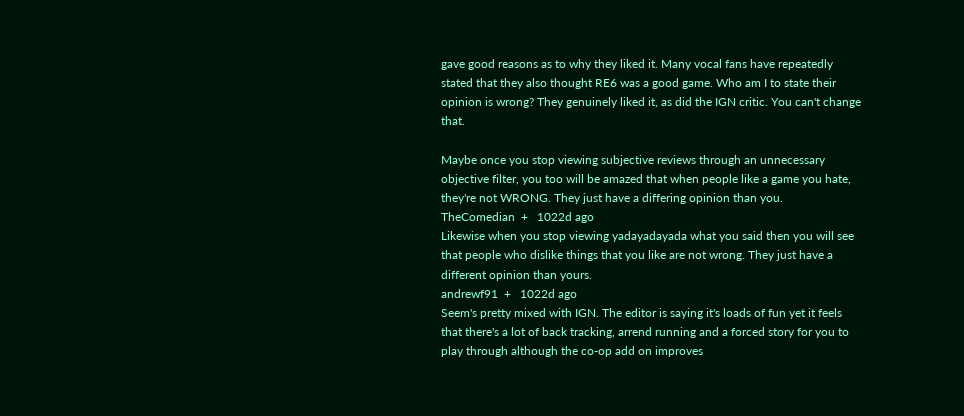gave good reasons as to why they liked it. Many vocal fans have repeatedly stated that they also thought RE6 was a good game. Who am I to state their opinion is wrong? They genuinely liked it, as did the IGN critic. You can't change that.

Maybe once you stop viewing subjective reviews through an unnecessary objective filter, you too will be amazed that when people like a game you hate, they're not WRONG. They just have a differing opinion than you.
TheComedian  +   1022d ago
Likewise when you stop viewing yadayadayada what you said then you will see that people who dislike things that you like are not wrong. They just have a different opinion than yours.
andrewf91  +   1022d ago
Seem's pretty mixed with IGN. The editor is saying it's loads of fun yet it feels that there's a lot of back tracking, arrend running and a forced story for you to play through although the co-op add on improves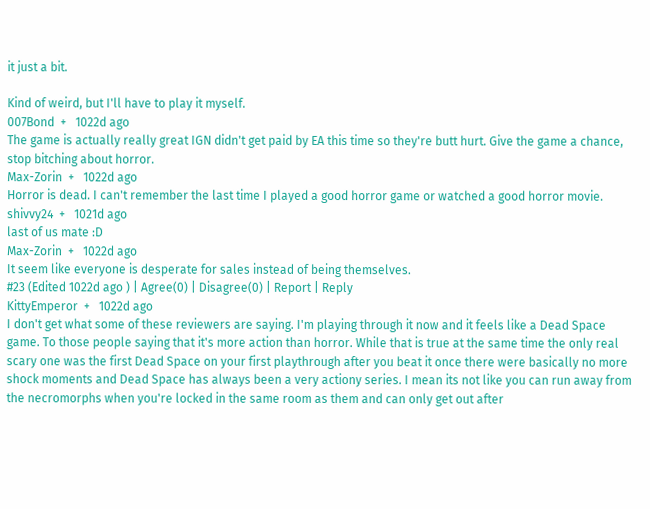it just a bit.

Kind of weird, but I'll have to play it myself.
007Bond  +   1022d ago
The game is actually really great IGN didn't get paid by EA this time so they're butt hurt. Give the game a chance, stop bitching about horror.
Max-Zorin  +   1022d ago
Horror is dead. I can't remember the last time I played a good horror game or watched a good horror movie.
shivvy24  +   1021d ago
last of us mate :D
Max-Zorin  +   1022d ago
It seem like everyone is desperate for sales instead of being themselves.
#23 (Edited 1022d ago ) | Agree(0) | Disagree(0) | Report | Reply
KittyEmperor  +   1022d ago
I don't get what some of these reviewers are saying. I'm playing through it now and it feels like a Dead Space game. To those people saying that it's more action than horror. While that is true at the same time the only real scary one was the first Dead Space on your first playthrough after you beat it once there were basically no more shock moments and Dead Space has always been a very actiony series. I mean its not like you can run away from the necromorphs when you're locked in the same room as them and can only get out after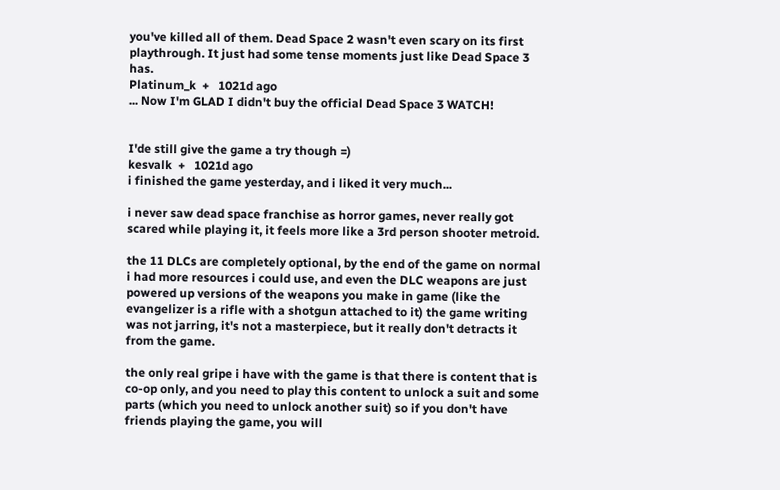you've killed all of them. Dead Space 2 wasn't even scary on its first playthrough. It just had some tense moments just like Dead Space 3 has.
Platinum_k  +   1021d ago
... Now I'm GLAD I didn't buy the official Dead Space 3 WATCH!


I'de still give the game a try though =)
kesvalk  +   1021d ago
i finished the game yesterday, and i liked it very much...

i never saw dead space franchise as horror games, never really got scared while playing it, it feels more like a 3rd person shooter metroid.

the 11 DLCs are completely optional, by the end of the game on normal i had more resources i could use, and even the DLC weapons are just powered up versions of the weapons you make in game (like the evangelizer is a rifle with a shotgun attached to it) the game writing was not jarring, it's not a masterpiece, but it really don't detracts it from the game.

the only real gripe i have with the game is that there is content that is co-op only, and you need to play this content to unlock a suit and some parts (which you need to unlock another suit) so if you don't have friends playing the game, you will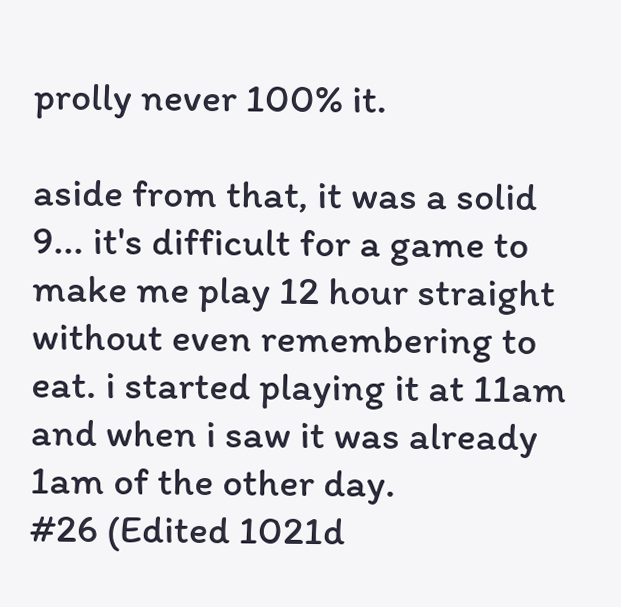prolly never 100% it.

aside from that, it was a solid 9... it's difficult for a game to make me play 12 hour straight without even remembering to eat. i started playing it at 11am and when i saw it was already 1am of the other day.
#26 (Edited 1021d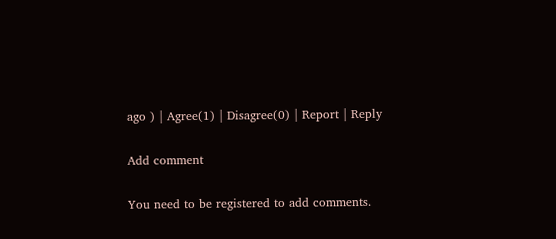ago ) | Agree(1) | Disagree(0) | Report | Reply

Add comment

You need to be registered to add comments.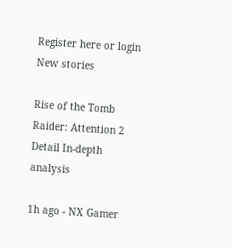Register here or login
New stories

Rise of the Tomb Raider: Attention 2 Detail In-depth analysis

1h ago - NX Gamer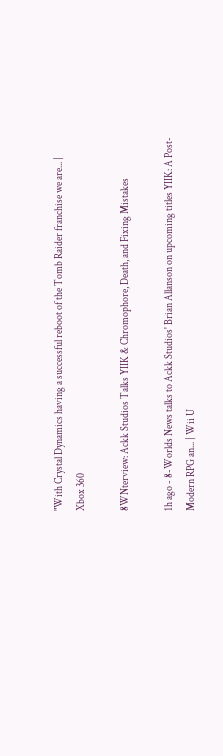"With Crystal Dynamics having a successful reboot of the Tomb Raider franchise we are... | Xbox 360

8WNterview: Ackk Studios Talks YIIK & Chromophore, Death, and Fixing Mistakes

1h ago - 8-Worlds News talks to Ackk Studios' Brian Allanson on upcoming titles YIIK: A Post-Modern RPG an... | Wii U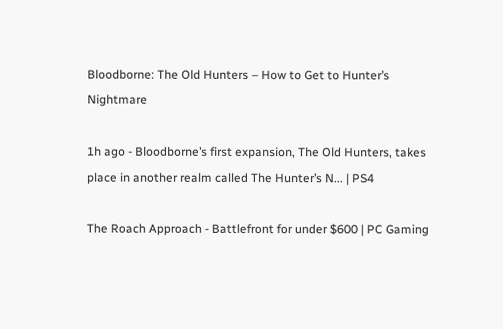Bloodborne: The Old Hunters – How to Get to Hunter’s Nightmare

1h ago - Bloodborne’s first expansion, The Old Hunters, takes place in another realm called The Hunter’s N... | PS4

The Roach Approach - Battlefront for under $600 | PC Gaming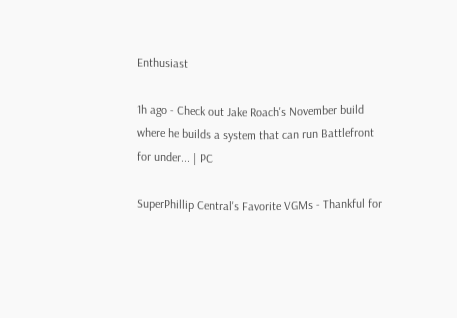Enthusiast

1h ago - Check out Jake Roach's November build where he builds a system that can run Battlefront for under... | PC

SuperPhillip Central's Favorite VGMs - Thankful for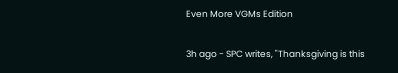Even More VGMs Edition

3h ago - SPC writes, "Thanksgiving is this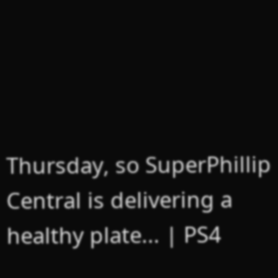Thursday, so SuperPhillip Central is delivering a healthy plate... | PS4